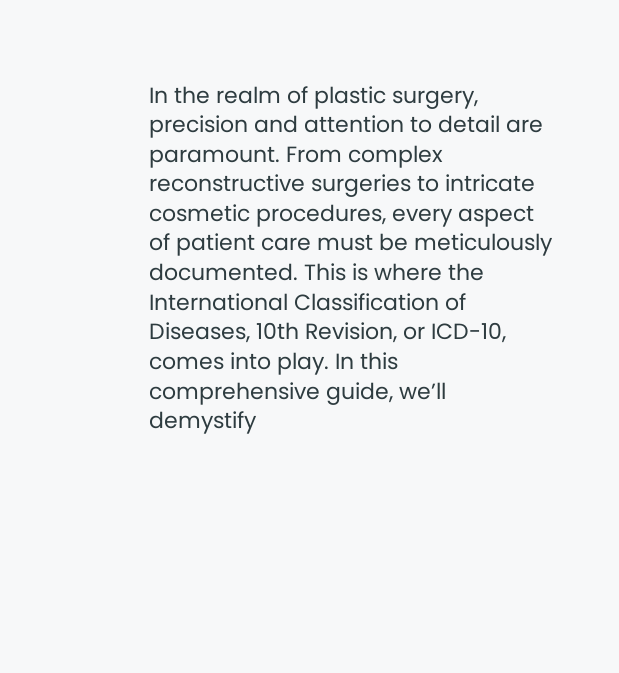In the realm of plastic surgery, precision and attention to detail are paramount. From complex reconstructive surgeries to intricate cosmetic procedures, every aspect of patient care must be meticulously documented. This is where the International Classification of Diseases, 10th Revision, or ICD-10, comes into play. In this comprehensive guide, we’ll demystify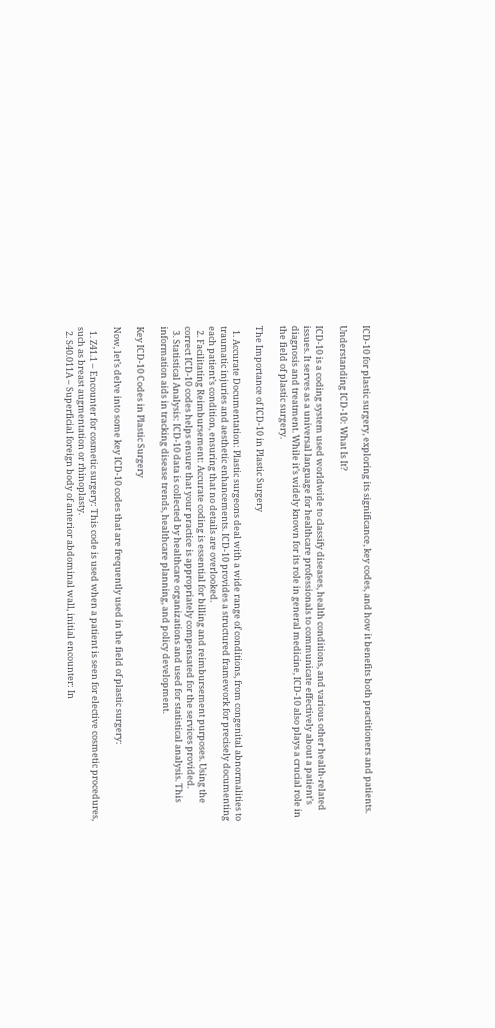ICD-10 for plastic surgery, exploring its significance, key codes, and how it benefits both practitioners and patients.

Understanding ICD-10: What Is It?

ICD-10 is a coding system used worldwide to classify diseases, health conditions, and various other health-related issues. It serves as a universal language for healthcare professionals to communicate effectively about a patient’s diagnosis and treatment. While it’s widely known for its role in general medicine, ICD-10 also plays a crucial role in the field of plastic surgery.

The Importance of ICD-10 in Plastic Surgery

  1. Accurate Documentation: Plastic surgeons deal with a wide range of conditions, from congenital abnormalities to traumatic injuries and aesthetic enhancements. ICD-10 provides a structured framework for precisely documenting each patient’s condition, ensuring that no details are overlooked.
  2. Facilitating Reimbursement: Accurate coding is essential for billing and reimbursement purposes. Using the correct ICD-10 codes helps ensure that your practice is appropriately compensated for the services provided.
  3. Statistical Analysis: ICD-10 data is collected by healthcare organizations and used for statistical analysis. This information aids in tracking disease trends, healthcare planning, and policy development.

Key ICD-10 Codes in Plastic Surgery

Now, let’s delve into some key ICD-10 codes that are frequently used in the field of plastic surgery:

  1. Z41.1 – Encounter for cosmetic surgery: This code is used when a patient is seen for elective cosmetic procedures, such as breast augmentation or rhinoplasty.
  2. S40.011A – Superficial foreign body of anterior abdominal wall, initial encounter: In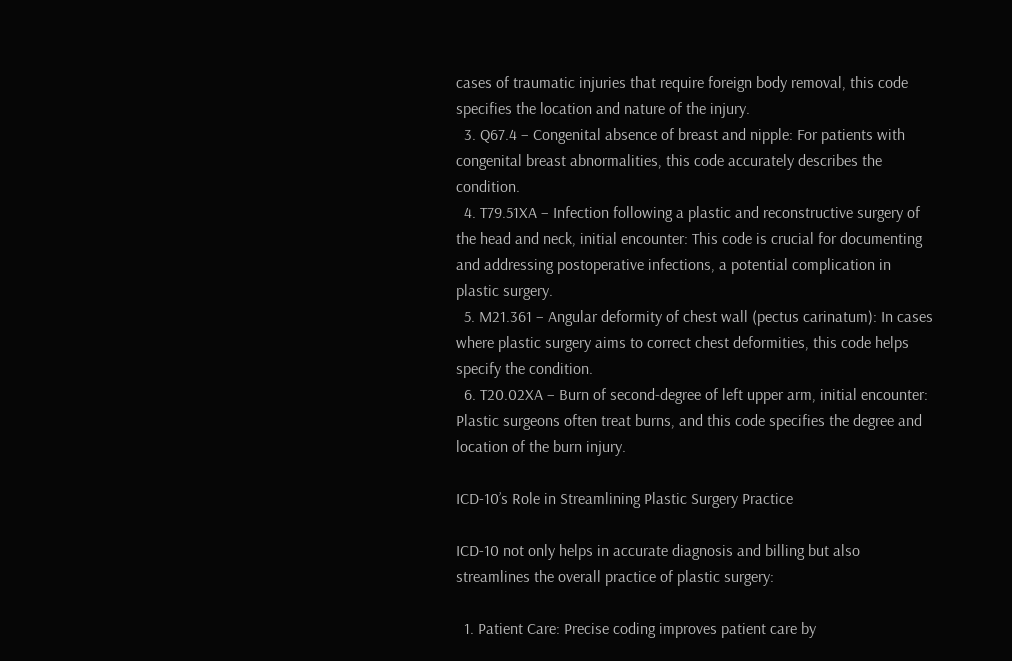cases of traumatic injuries that require foreign body removal, this code specifies the location and nature of the injury.
  3. Q67.4 – Congenital absence of breast and nipple: For patients with congenital breast abnormalities, this code accurately describes the condition.
  4. T79.51XA – Infection following a plastic and reconstructive surgery of the head and neck, initial encounter: This code is crucial for documenting and addressing postoperative infections, a potential complication in plastic surgery.
  5. M21.361 – Angular deformity of chest wall (pectus carinatum): In cases where plastic surgery aims to correct chest deformities, this code helps specify the condition.
  6. T20.02XA – Burn of second-degree of left upper arm, initial encounter: Plastic surgeons often treat burns, and this code specifies the degree and location of the burn injury.

ICD-10’s Role in Streamlining Plastic Surgery Practice

ICD-10 not only helps in accurate diagnosis and billing but also streamlines the overall practice of plastic surgery:

  1. Patient Care: Precise coding improves patient care by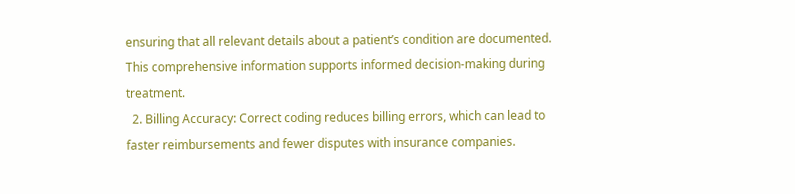ensuring that all relevant details about a patient’s condition are documented. This comprehensive information supports informed decision-making during treatment.
  2. Billing Accuracy: Correct coding reduces billing errors, which can lead to faster reimbursements and fewer disputes with insurance companies.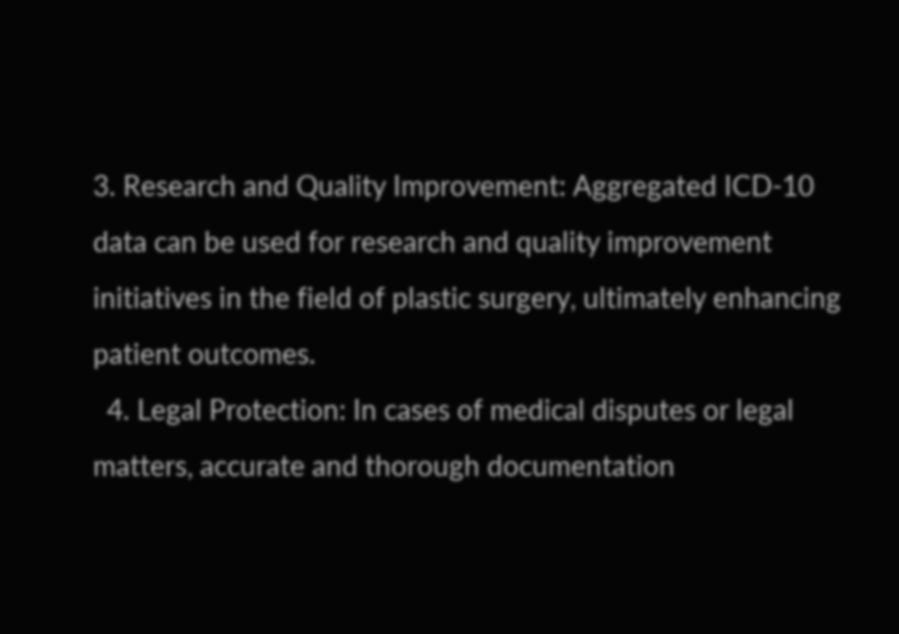3. Research and Quality Improvement: Aggregated ICD-10 data can be used for research and quality improvement initiatives in the field of plastic surgery, ultimately enhancing patient outcomes.
  4. Legal Protection: In cases of medical disputes or legal matters, accurate and thorough documentation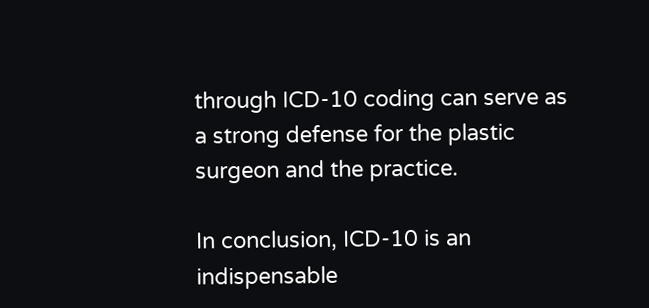through ICD-10 coding can serve as a strong defense for the plastic surgeon and the practice.

In conclusion, ICD-10 is an indispensable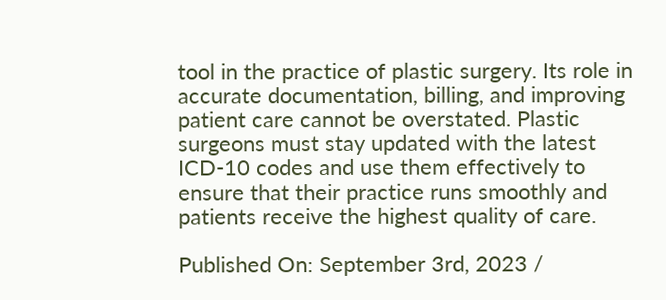tool in the practice of plastic surgery. Its role in accurate documentation, billing, and improving patient care cannot be overstated. Plastic surgeons must stay updated with the latest ICD-10 codes and use them effectively to ensure that their practice runs smoothly and patients receive the highest quality of care.

Published On: September 3rd, 2023 /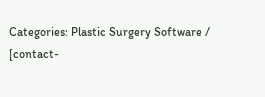Categories: Plastic Surgery Software /
[contact-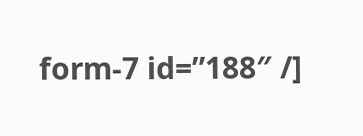form-7 id=”188″ /]